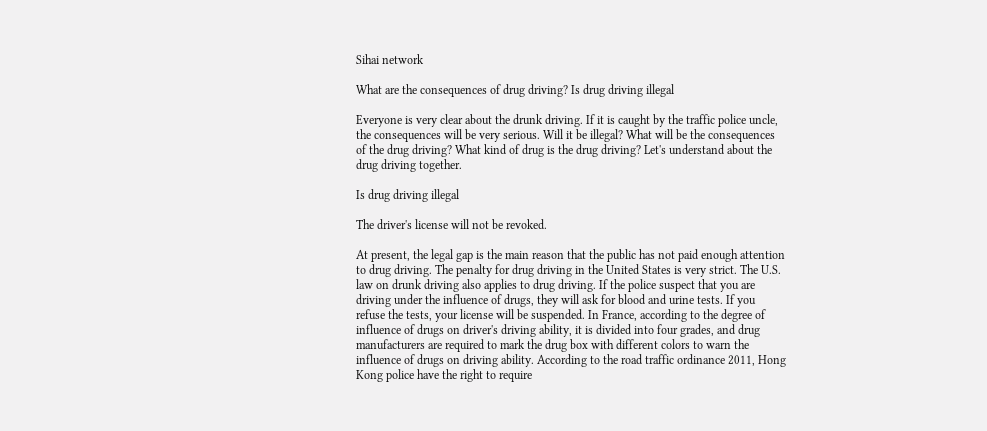Sihai network

What are the consequences of drug driving? Is drug driving illegal

Everyone is very clear about the drunk driving. If it is caught by the traffic police uncle, the consequences will be very serious. Will it be illegal? What will be the consequences of the drug driving? What kind of drug is the drug driving? Let's understand about the drug driving together.

Is drug driving illegal

The driver's license will not be revoked.

At present, the legal gap is the main reason that the public has not paid enough attention to drug driving. The penalty for drug driving in the United States is very strict. The U.S. law on drunk driving also applies to drug driving. If the police suspect that you are driving under the influence of drugs, they will ask for blood and urine tests. If you refuse the tests, your license will be suspended. In France, according to the degree of influence of drugs on driver's driving ability, it is divided into four grades, and drug manufacturers are required to mark the drug box with different colors to warn the influence of drugs on driving ability. According to the road traffic ordinance 2011, Hong Kong police have the right to require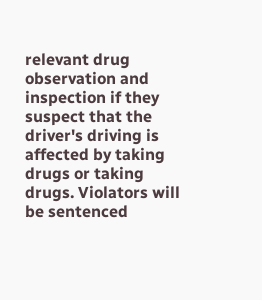relevant drug observation and inspection if they suspect that the driver's driving is affected by taking drugs or taking drugs. Violators will be sentenced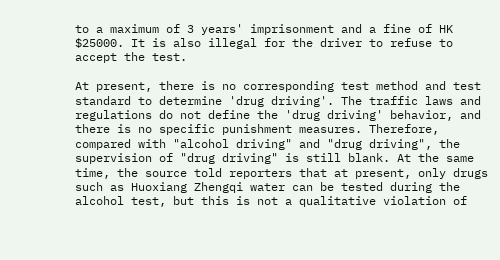to a maximum of 3 years' imprisonment and a fine of HK $25000. It is also illegal for the driver to refuse to accept the test.

At present, there is no corresponding test method and test standard to determine 'drug driving'. The traffic laws and regulations do not define the 'drug driving' behavior, and there is no specific punishment measures. Therefore, compared with "alcohol driving" and "drug driving", the supervision of "drug driving" is still blank. At the same time, the source told reporters that at present, only drugs such as Huoxiang Zhengqi water can be tested during the alcohol test, but this is not a qualitative violation of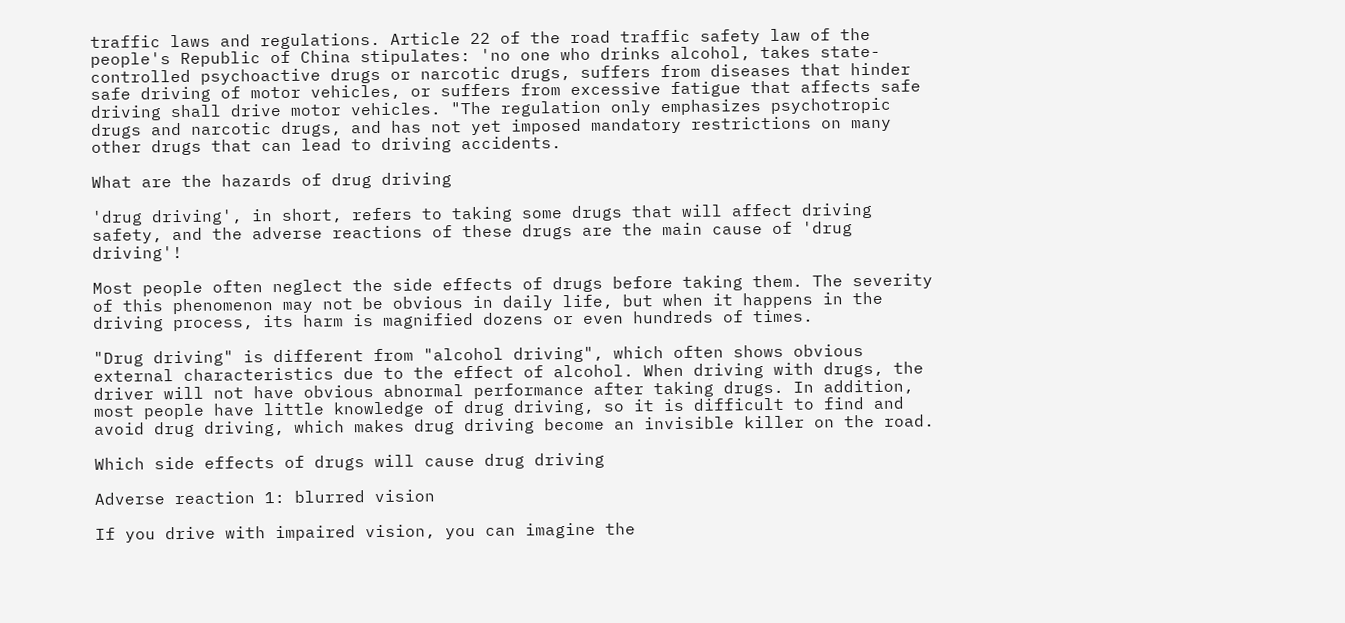traffic laws and regulations. Article 22 of the road traffic safety law of the people's Republic of China stipulates: 'no one who drinks alcohol, takes state-controlled psychoactive drugs or narcotic drugs, suffers from diseases that hinder safe driving of motor vehicles, or suffers from excessive fatigue that affects safe driving shall drive motor vehicles. "The regulation only emphasizes psychotropic drugs and narcotic drugs, and has not yet imposed mandatory restrictions on many other drugs that can lead to driving accidents.

What are the hazards of drug driving

'drug driving', in short, refers to taking some drugs that will affect driving safety, and the adverse reactions of these drugs are the main cause of 'drug driving'!

Most people often neglect the side effects of drugs before taking them. The severity of this phenomenon may not be obvious in daily life, but when it happens in the driving process, its harm is magnified dozens or even hundreds of times.

"Drug driving" is different from "alcohol driving", which often shows obvious external characteristics due to the effect of alcohol. When driving with drugs, the driver will not have obvious abnormal performance after taking drugs. In addition, most people have little knowledge of drug driving, so it is difficult to find and avoid drug driving, which makes drug driving become an invisible killer on the road.

Which side effects of drugs will cause drug driving

Adverse reaction 1: blurred vision

If you drive with impaired vision, you can imagine the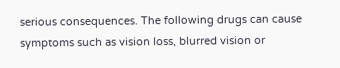serious consequences. The following drugs can cause symptoms such as vision loss, blurred vision or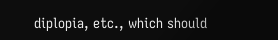diplopia, etc., which should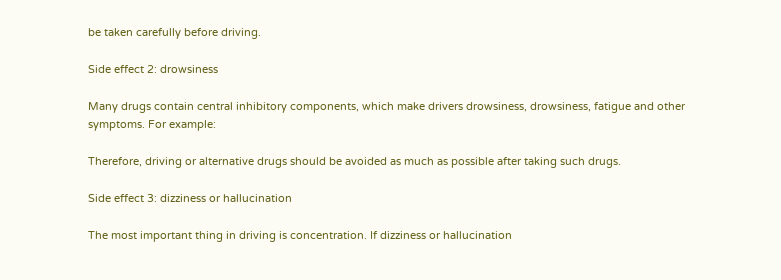be taken carefully before driving.

Side effect 2: drowsiness

Many drugs contain central inhibitory components, which make drivers drowsiness, drowsiness, fatigue and other symptoms. For example:

Therefore, driving or alternative drugs should be avoided as much as possible after taking such drugs.

Side effect 3: dizziness or hallucination

The most important thing in driving is concentration. If dizziness or hallucination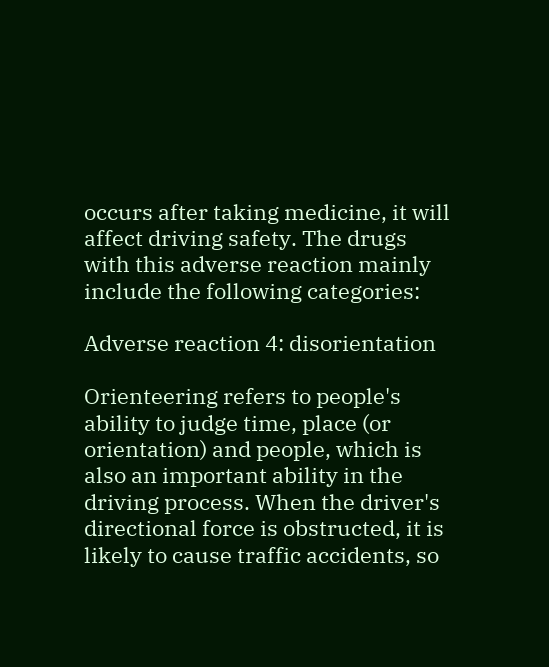occurs after taking medicine, it will affect driving safety. The drugs with this adverse reaction mainly include the following categories:

Adverse reaction 4: disorientation

Orienteering refers to people's ability to judge time, place (or orientation) and people, which is also an important ability in the driving process. When the driver's directional force is obstructed, it is likely to cause traffic accidents, so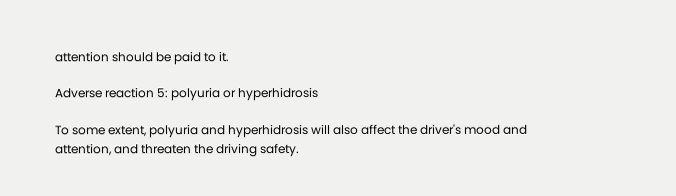attention should be paid to it.

Adverse reaction 5: polyuria or hyperhidrosis

To some extent, polyuria and hyperhidrosis will also affect the driver's mood and attention, and threaten the driving safety.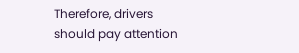Therefore, drivers should pay attention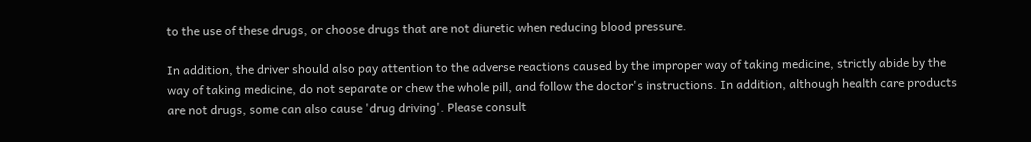to the use of these drugs, or choose drugs that are not diuretic when reducing blood pressure.

In addition, the driver should also pay attention to the adverse reactions caused by the improper way of taking medicine, strictly abide by the way of taking medicine, do not separate or chew the whole pill, and follow the doctor's instructions. In addition, although health care products are not drugs, some can also cause 'drug driving'. Please consult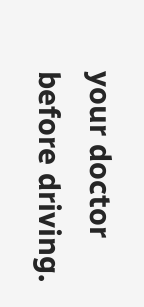your doctor before driving.